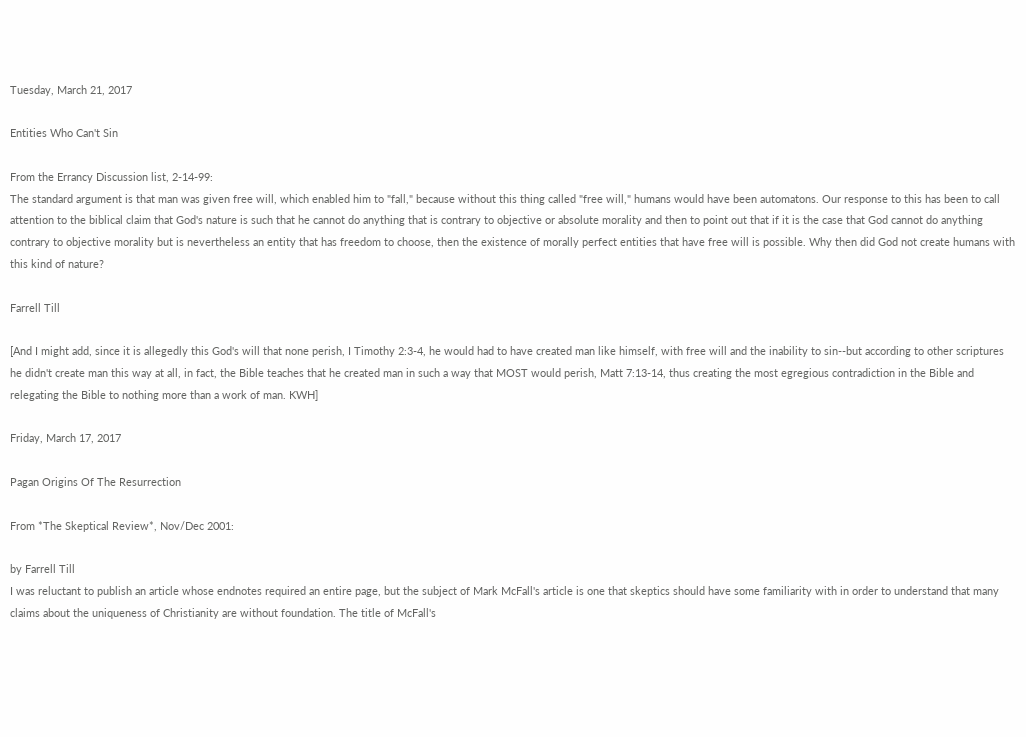Tuesday, March 21, 2017

Entities Who Can't Sin

From the Errancy Discussion list, 2-14-99:
The standard argument is that man was given free will, which enabled him to "fall," because without this thing called "free will," humans would have been automatons. Our response to this has been to call attention to the biblical claim that God's nature is such that he cannot do anything that is contrary to objective or absolute morality and then to point out that if it is the case that God cannot do anything contrary to objective morality but is nevertheless an entity that has freedom to choose, then the existence of morally perfect entities that have free will is possible. Why then did God not create humans with this kind of nature?

Farrell Till

[And I might add, since it is allegedly this God's will that none perish, I Timothy 2:3-4, he would had to have created man like himself, with free will and the inability to sin--but according to other scriptures he didn't create man this way at all, in fact, the Bible teaches that he created man in such a way that MOST would perish, Matt 7:13-14, thus creating the most egregious contradiction in the Bible and relegating the Bible to nothing more than a work of man. KWH]

Friday, March 17, 2017

Pagan Origins Of The Resurrection

From *The Skeptical Review*, Nov/Dec 2001:

by Farrell Till
I was reluctant to publish an article whose endnotes required an entire page, but the subject of Mark McFall's article is one that skeptics should have some familiarity with in order to understand that many claims about the uniqueness of Christianity are without foundation. The title of McFall's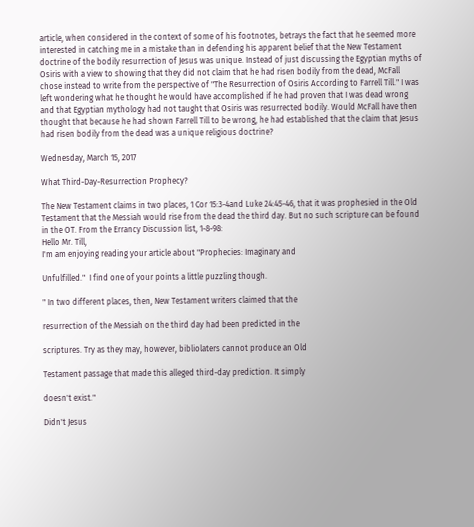article, when considered in the context of some of his footnotes, betrays the fact that he seemed more interested in catching me in a mistake than in defending his apparent belief that the New Testament doctrine of the bodily resurrection of Jesus was unique. Instead of just discussing the Egyptian myths of Osiris with a view to showing that they did not claim that he had risen bodily from the dead, McFall chose instead to write from the perspective of "The Resurrection of Osiris According to Farrell Till." I was left wondering what he thought he would have accomplished if he had proven that I was dead wrong and that Egyptian mythology had not taught that Osiris was resurrected bodily. Would McFall have then thought that because he had shown Farrell Till to be wrong, he had established that the claim that Jesus had risen bodily from the dead was a unique religious doctrine?

Wednesday, March 15, 2017

What Third-Day-Resurrection Prophecy?

The New Testament claims in two places, 1 Cor 15:3-4and Luke 24:45-46, that it was prophesied in the Old Testament that the Messiah would rise from the dead the third day. But no such scripture can be found in the OT. From the Errancy Discussion list, 1-8-98:
Hello Mr. Till,
I'm am enjoying reading your article about "Prophecies: Imaginary and

Unfulfilled."  I find one of your points a little puzzling though.

" In two different places, then, New Testament writers claimed that the

resurrection of the Messiah on the third day had been predicted in the

scriptures. Try as they may, however, bibliolaters cannot produce an Old

Testament passage that made this alleged third-day prediction. It simply

doesn't exist."

Didn't Jesus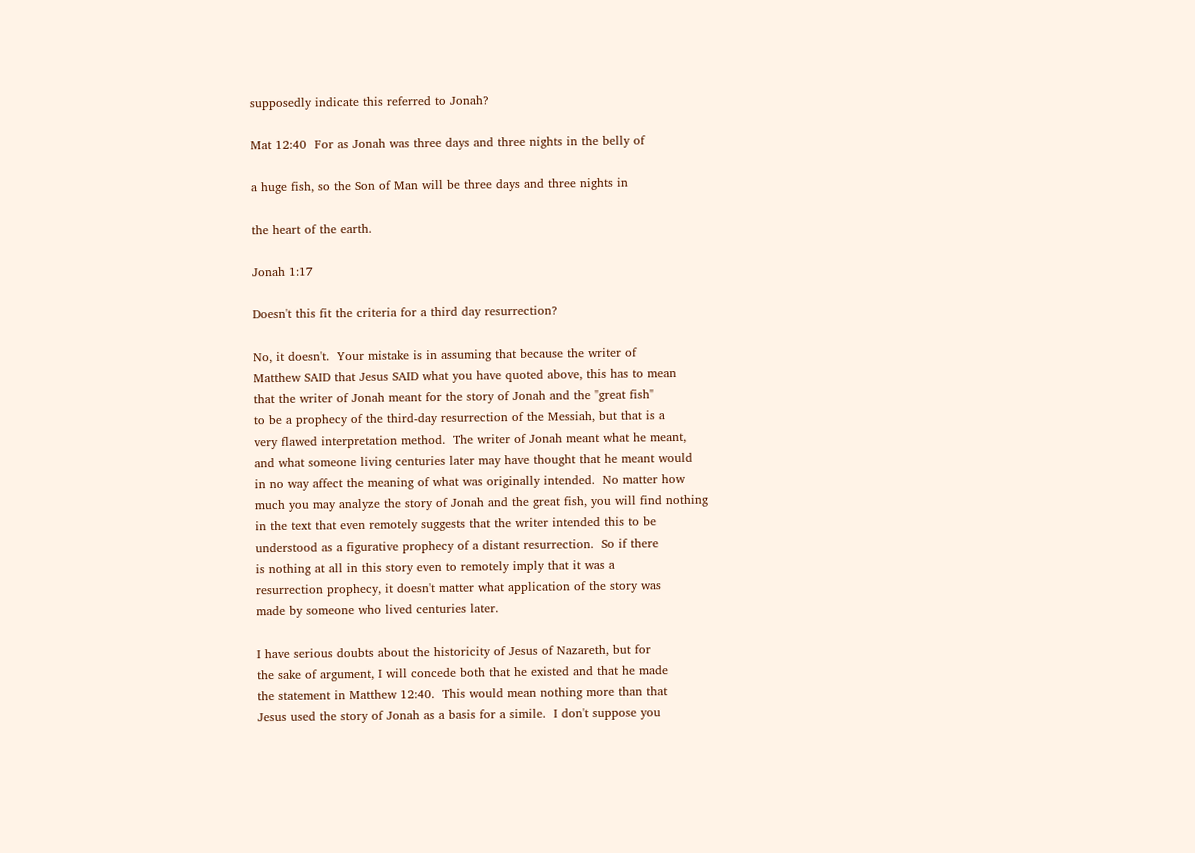supposedly indicate this referred to Jonah?

Mat 12:40  For as Jonah was three days and three nights in the belly of

a huge fish, so the Son of Man will be three days and three nights in

the heart of the earth.

Jonah 1:17

Doesn't this fit the criteria for a third day resurrection?

No, it doesn't.  Your mistake is in assuming that because the writer of
Matthew SAID that Jesus SAID what you have quoted above, this has to mean
that the writer of Jonah meant for the story of Jonah and the "great fish"
to be a prophecy of the third-day resurrection of the Messiah, but that is a
very flawed interpretation method.  The writer of Jonah meant what he meant,
and what someone living centuries later may have thought that he meant would
in no way affect the meaning of what was originally intended.  No matter how
much you may analyze the story of Jonah and the great fish, you will find nothing
in the text that even remotely suggests that the writer intended this to be
understood as a figurative prophecy of a distant resurrection.  So if there
is nothing at all in this story even to remotely imply that it was a
resurrection prophecy, it doesn't matter what application of the story was
made by someone who lived centuries later.

I have serious doubts about the historicity of Jesus of Nazareth, but for
the sake of argument, I will concede both that he existed and that he made
the statement in Matthew 12:40.  This would mean nothing more than that
Jesus used the story of Jonah as a basis for a simile.  I don't suppose you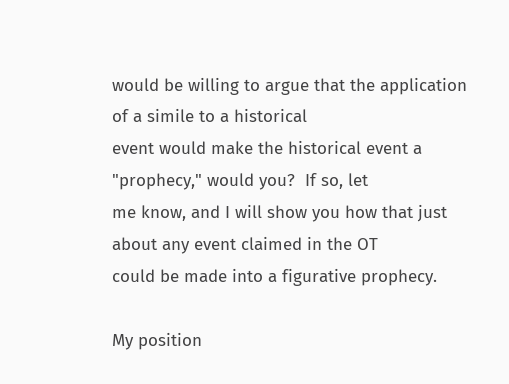would be willing to argue that the application of a simile to a historical
event would make the historical event a "prophecy," would you?  If so, let
me know, and I will show you how that just about any event claimed in the OT
could be made into a figurative prophecy.

My position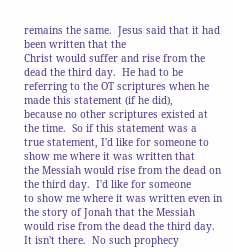remains the same.  Jesus said that it had been written that the
Christ would suffer and rise from the dead the third day.  He had to be
referring to the OT scriptures when he made this statement (if he did),
because no other scriptures existed at the time.  So if this statement was a
true statement, I'd like for someone to show me where it was written that
the Messiah would rise from the dead on the third day.  I'd like for someone
to show me where it was written even in the story of Jonah that the Messiah
would rise from the dead the third day.  It isn't there.  No such prophecy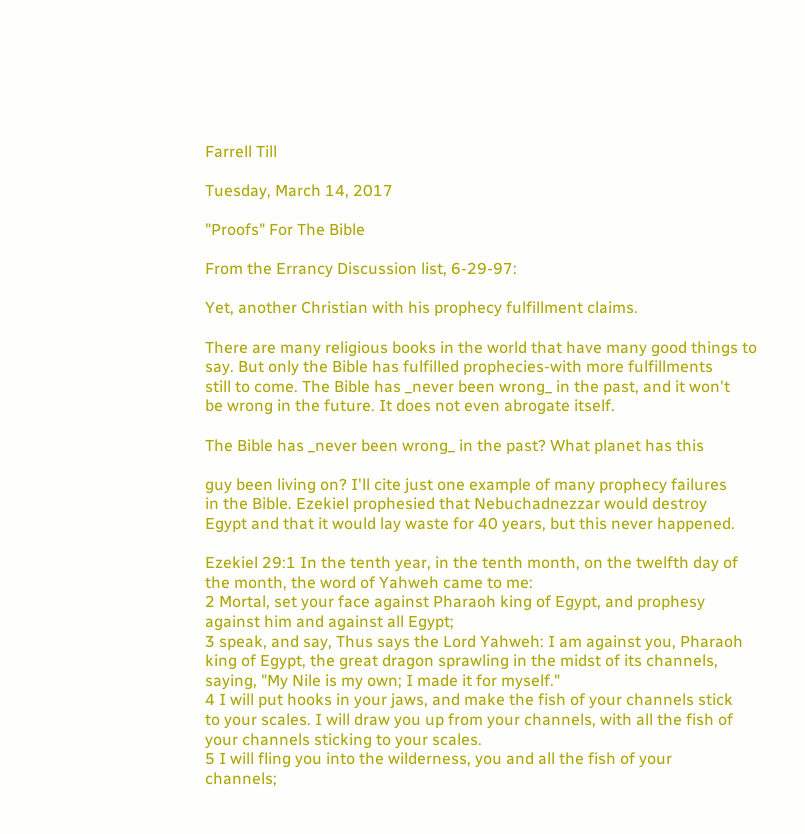Farrell Till

Tuesday, March 14, 2017

"Proofs" For The Bible

From the Errancy Discussion list, 6-29-97:

Yet, another Christian with his prophecy fulfillment claims.

There are many religious books in the world that have many good things to
say. But only the Bible has fulfilled prophecies-with more fulfillments
still to come. The Bible has _never been wrong_ in the past, and it won't
be wrong in the future. It does not even abrogate itself.

The Bible has _never been wrong_ in the past? What planet has this

guy been living on? I'll cite just one example of many prophecy failures
in the Bible. Ezekiel prophesied that Nebuchadnezzar would destroy
Egypt and that it would lay waste for 40 years, but this never happened.

Ezekiel 29:1 In the tenth year, in the tenth month, on the twelfth day of
the month, the word of Yahweh came to me:
2 Mortal, set your face against Pharaoh king of Egypt, and prophesy
against him and against all Egypt;
3 speak, and say, Thus says the Lord Yahweh: I am against you, Pharaoh
king of Egypt, the great dragon sprawling in the midst of its channels,
saying, "My Nile is my own; I made it for myself."
4 I will put hooks in your jaws, and make the fish of your channels stick
to your scales. I will draw you up from your channels, with all the fish of
your channels sticking to your scales.
5 I will fling you into the wilderness, you and all the fish of your
channels;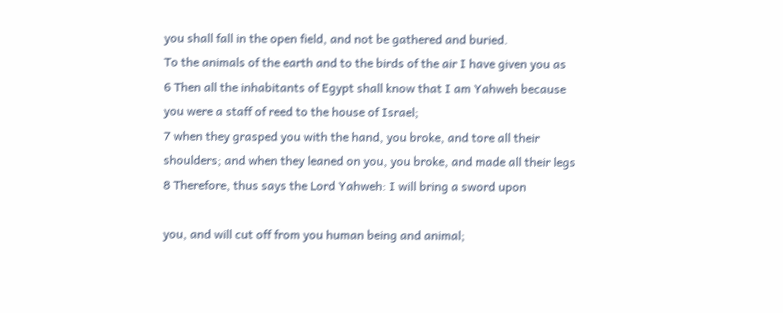you shall fall in the open field, and not be gathered and buried.
To the animals of the earth and to the birds of the air I have given you as
6 Then all the inhabitants of Egypt shall know that I am Yahweh because
you were a staff of reed to the house of Israel;
7 when they grasped you with the hand, you broke, and tore all their
shoulders; and when they leaned on you, you broke, and made all their legs
8 Therefore, thus says the Lord Yahweh: I will bring a sword upon

you, and will cut off from you human being and animal;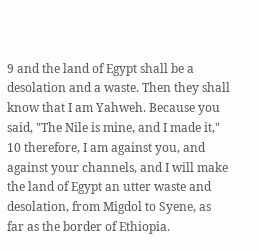9 and the land of Egypt shall be a desolation and a waste. Then they shall
know that I am Yahweh. Because you said, "The Nile is mine, and I made it,"
10 therefore, I am against you, and against your channels, and I will make
the land of Egypt an utter waste and desolation, from Migdol to Syene, as
far as the border of Ethiopia.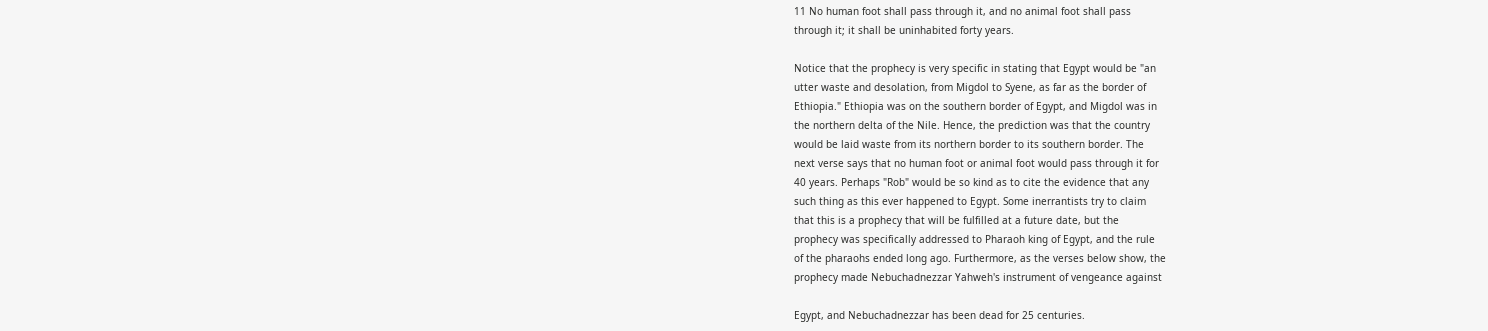11 No human foot shall pass through it, and no animal foot shall pass
through it; it shall be uninhabited forty years.

Notice that the prophecy is very specific in stating that Egypt would be "an
utter waste and desolation, from Migdol to Syene, as far as the border of
Ethiopia." Ethiopia was on the southern border of Egypt, and Migdol was in
the northern delta of the Nile. Hence, the prediction was that the country
would be laid waste from its northern border to its southern border. The
next verse says that no human foot or animal foot would pass through it for
40 years. Perhaps "Rob" would be so kind as to cite the evidence that any
such thing as this ever happened to Egypt. Some inerrantists try to claim
that this is a prophecy that will be fulfilled at a future date, but the
prophecy was specifically addressed to Pharaoh king of Egypt, and the rule
of the pharaohs ended long ago. Furthermore, as the verses below show, the
prophecy made Nebuchadnezzar Yahweh's instrument of vengeance against

Egypt, and Nebuchadnezzar has been dead for 25 centuries.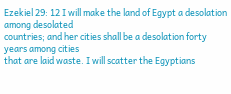Ezekiel 29: 12 I will make the land of Egypt a desolation among desolated
countries; and her cities shall be a desolation forty years among cities
that are laid waste. I will scatter the Egyptians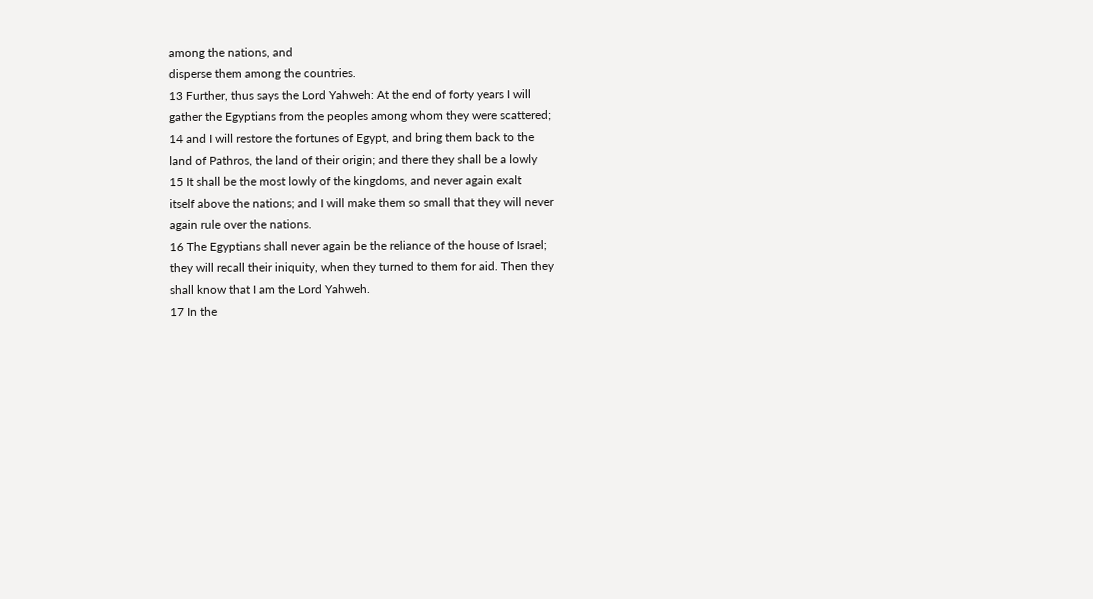among the nations, and
disperse them among the countries.
13 Further, thus says the Lord Yahweh: At the end of forty years I will
gather the Egyptians from the peoples among whom they were scattered;
14 and I will restore the fortunes of Egypt, and bring them back to the
land of Pathros, the land of their origin; and there they shall be a lowly
15 It shall be the most lowly of the kingdoms, and never again exalt
itself above the nations; and I will make them so small that they will never
again rule over the nations.
16 The Egyptians shall never again be the reliance of the house of Israel;
they will recall their iniquity, when they turned to them for aid. Then they
shall know that I am the Lord Yahweh.
17 In the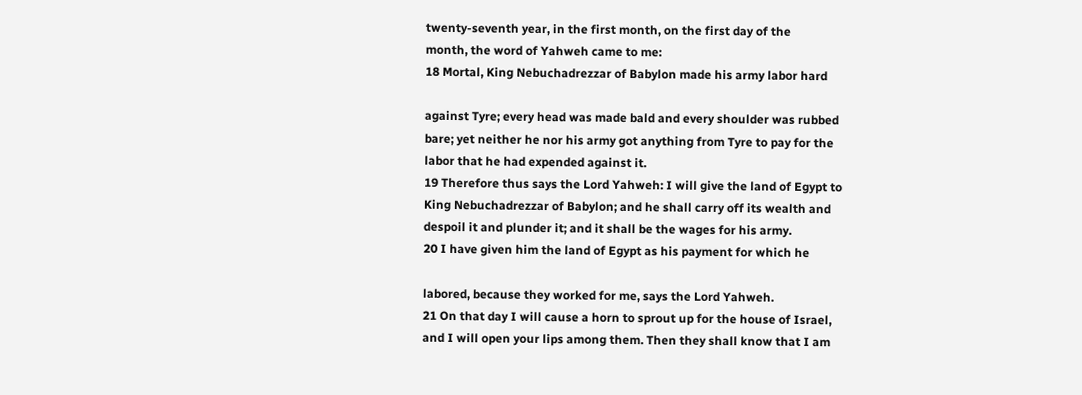twenty-seventh year, in the first month, on the first day of the
month, the word of Yahweh came to me:
18 Mortal, King Nebuchadrezzar of Babylon made his army labor hard

against Tyre; every head was made bald and every shoulder was rubbed
bare; yet neither he nor his army got anything from Tyre to pay for the
labor that he had expended against it.
19 Therefore thus says the Lord Yahweh: I will give the land of Egypt to
King Nebuchadrezzar of Babylon; and he shall carry off its wealth and
despoil it and plunder it; and it shall be the wages for his army.
20 I have given him the land of Egypt as his payment for which he

labored, because they worked for me, says the Lord Yahweh.
21 On that day I will cause a horn to sprout up for the house of Israel,
and I will open your lips among them. Then they shall know that I am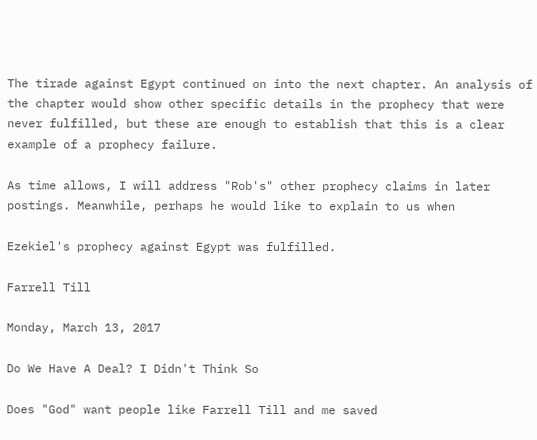The tirade against Egypt continued on into the next chapter. An analysis of
the chapter would show other specific details in the prophecy that were
never fulfilled, but these are enough to establish that this is a clear
example of a prophecy failure.

As time allows, I will address "Rob's" other prophecy claims in later
postings. Meanwhile, perhaps he would like to explain to us when

Ezekiel's prophecy against Egypt was fulfilled.

Farrell Till

Monday, March 13, 2017

Do We Have A Deal? I Didn't Think So

Does "God" want people like Farrell Till and me saved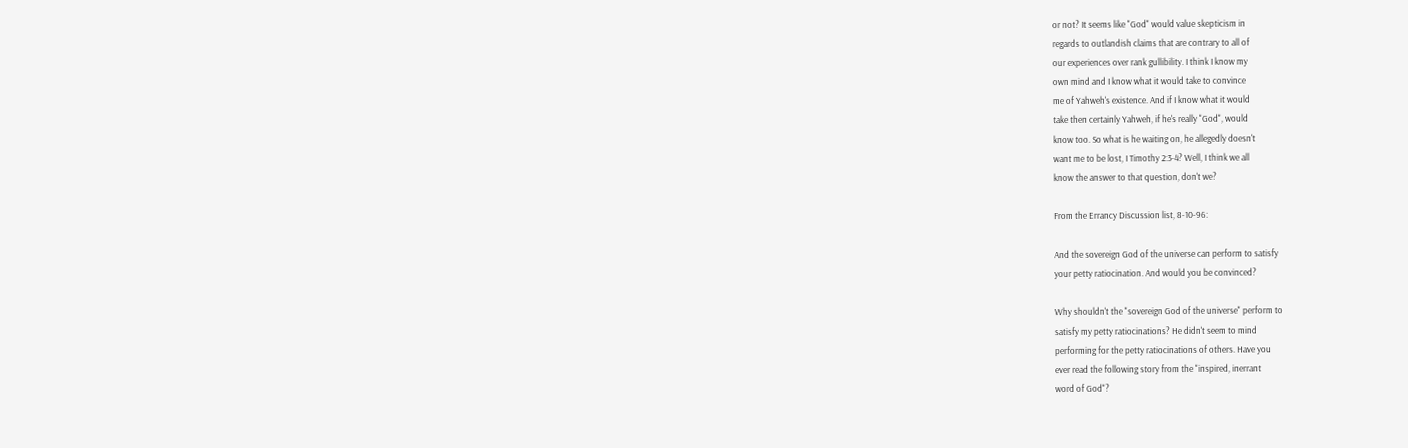or not? It seems like "God" would value skepticism in
regards to outlandish claims that are contrary to all of
our experiences over rank gullibility. I think I know my
own mind and I know what it would take to convince
me of Yahweh's existence. And if I know what it would
take then certainly Yahweh, if he's really "God", would
know too. So what is he waiting on, he allegedly doesn't
want me to be lost, I Timothy 2:3-4? Well, I think we all
know the answer to that question, don't we?

From the Errancy Discussion list, 8-10-96:

And the sovereign God of the universe can perform to satisfy
your petty ratiocination. And would you be convinced?

Why shouldn't the "sovereign God of the universe" perform to
satisfy my petty ratiocinations? He didn't seem to mind
performing for the petty ratiocinations of others. Have you
ever read the following story from the "inspired, inerrant
word of God"?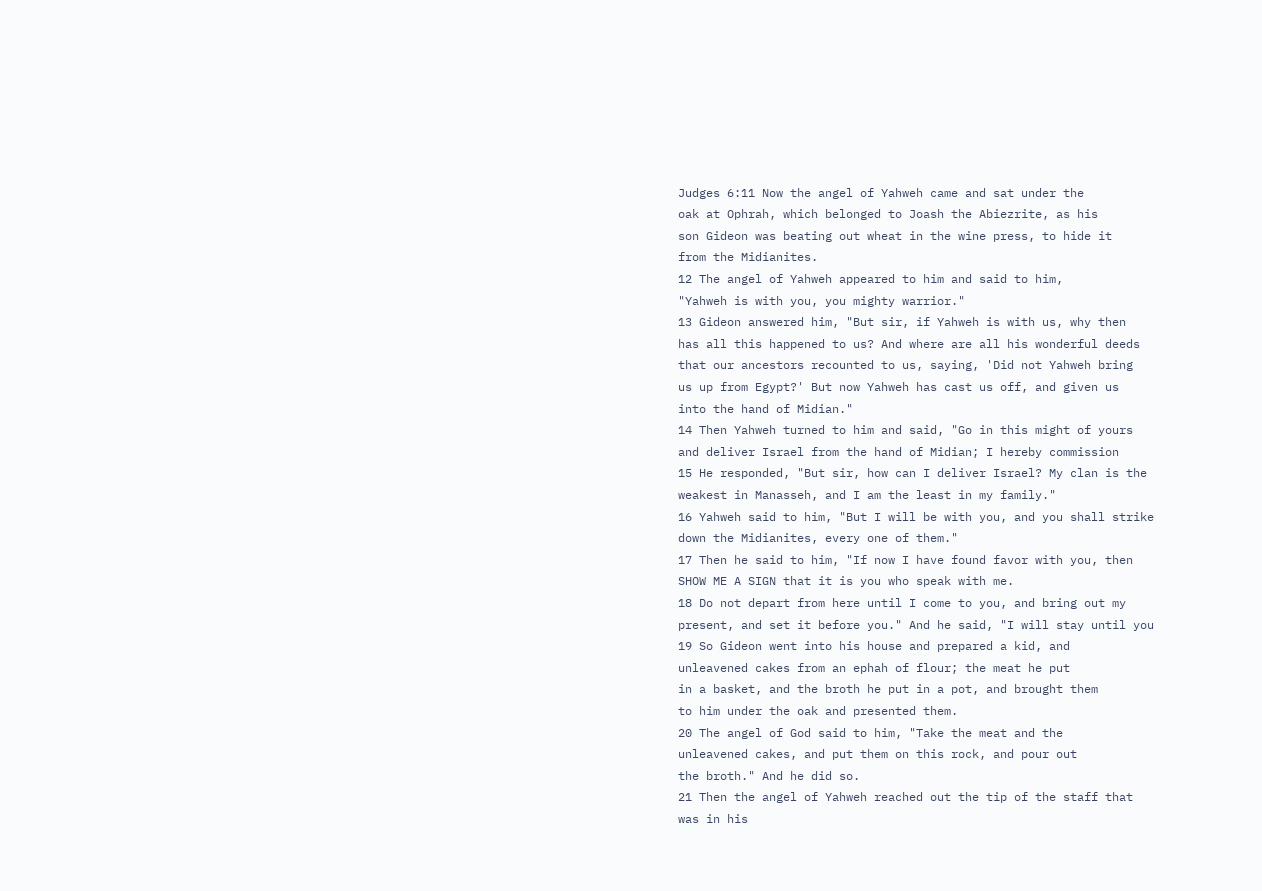Judges 6:11 Now the angel of Yahweh came and sat under the
oak at Ophrah, which belonged to Joash the Abiezrite, as his
son Gideon was beating out wheat in the wine press, to hide it
from the Midianites.
12 The angel of Yahweh appeared to him and said to him,
"Yahweh is with you, you mighty warrior."
13 Gideon answered him, "But sir, if Yahweh is with us, why then
has all this happened to us? And where are all his wonderful deeds
that our ancestors recounted to us, saying, 'Did not Yahweh bring
us up from Egypt?' But now Yahweh has cast us off, and given us
into the hand of Midian."
14 Then Yahweh turned to him and said, "Go in this might of yours
and deliver Israel from the hand of Midian; I hereby commission
15 He responded, "But sir, how can I deliver Israel? My clan is the
weakest in Manasseh, and I am the least in my family."
16 Yahweh said to him, "But I will be with you, and you shall strike
down the Midianites, every one of them."
17 Then he said to him, "If now I have found favor with you, then
SHOW ME A SIGN that it is you who speak with me.
18 Do not depart from here until I come to you, and bring out my
present, and set it before you." And he said, "I will stay until you
19 So Gideon went into his house and prepared a kid, and
unleavened cakes from an ephah of flour; the meat he put
in a basket, and the broth he put in a pot, and brought them
to him under the oak and presented them.
20 The angel of God said to him, "Take the meat and the
unleavened cakes, and put them on this rock, and pour out
the broth." And he did so.
21 Then the angel of Yahweh reached out the tip of the staff that
was in his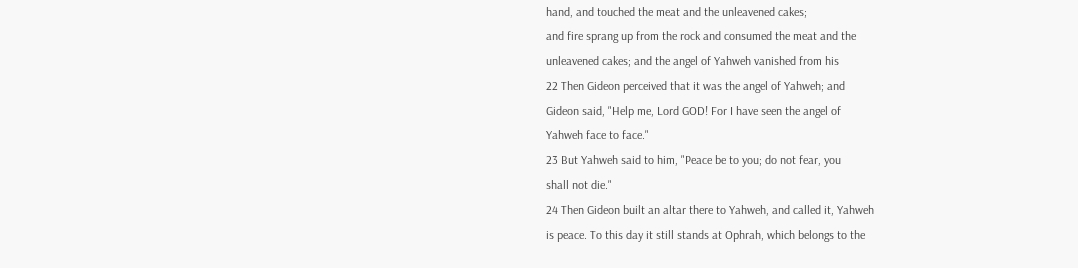hand, and touched the meat and the unleavened cakes;
and fire sprang up from the rock and consumed the meat and the
unleavened cakes; and the angel of Yahweh vanished from his
22 Then Gideon perceived that it was the angel of Yahweh; and
Gideon said, "Help me, Lord GOD! For I have seen the angel of
Yahweh face to face."
23 But Yahweh said to him, "Peace be to you; do not fear, you
shall not die."
24 Then Gideon built an altar there to Yahweh, and called it, Yahweh
is peace. To this day it still stands at Ophrah, which belongs to the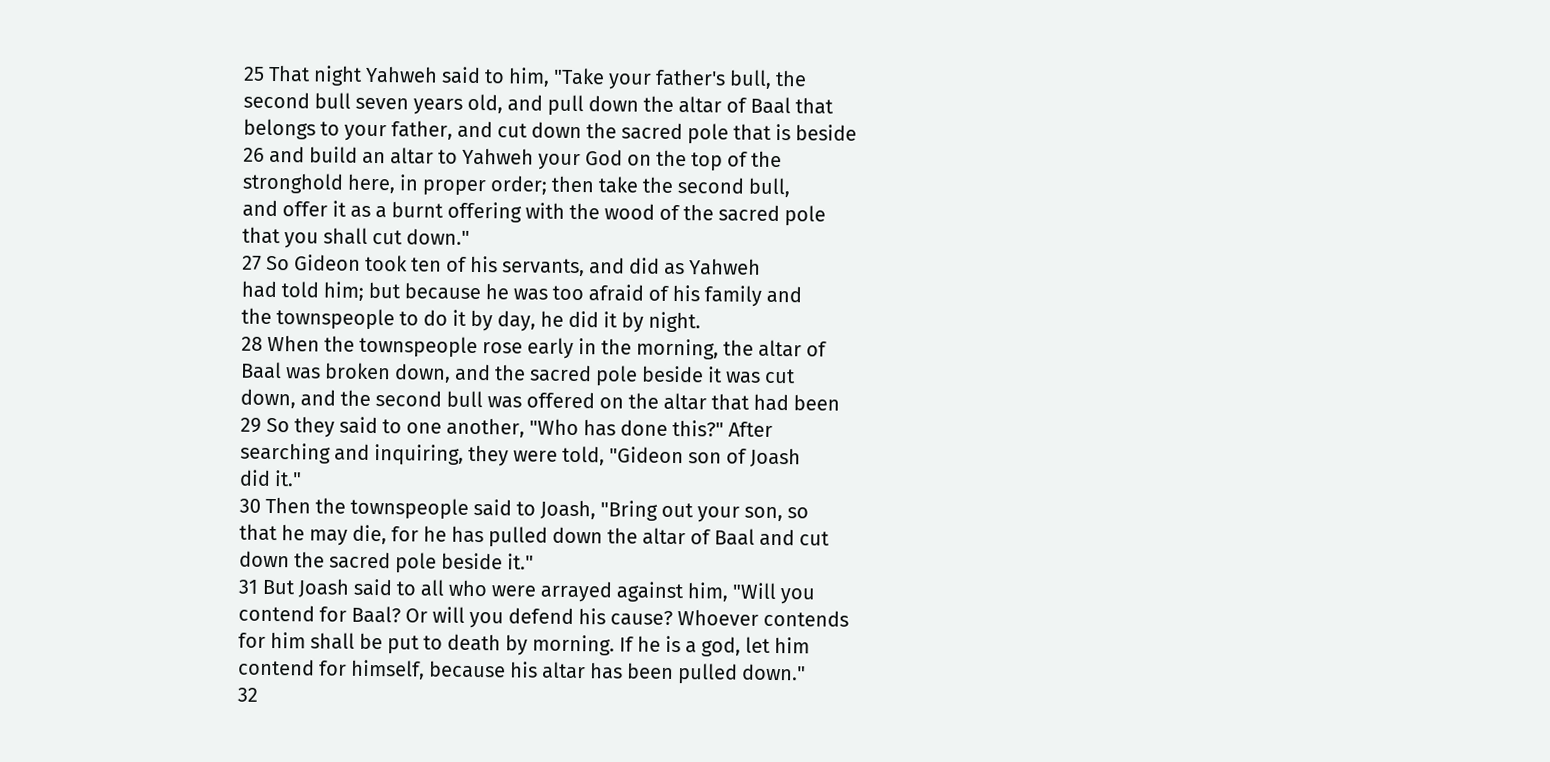25 That night Yahweh said to him, "Take your father's bull, the
second bull seven years old, and pull down the altar of Baal that
belongs to your father, and cut down the sacred pole that is beside
26 and build an altar to Yahweh your God on the top of the
stronghold here, in proper order; then take the second bull,
and offer it as a burnt offering with the wood of the sacred pole
that you shall cut down."
27 So Gideon took ten of his servants, and did as Yahweh
had told him; but because he was too afraid of his family and
the townspeople to do it by day, he did it by night.
28 When the townspeople rose early in the morning, the altar of
Baal was broken down, and the sacred pole beside it was cut
down, and the second bull was offered on the altar that had been
29 So they said to one another, "Who has done this?" After
searching and inquiring, they were told, "Gideon son of Joash
did it."
30 Then the townspeople said to Joash, "Bring out your son, so
that he may die, for he has pulled down the altar of Baal and cut
down the sacred pole beside it."
31 But Joash said to all who were arrayed against him, "Will you
contend for Baal? Or will you defend his cause? Whoever contends
for him shall be put to death by morning. If he is a god, let him
contend for himself, because his altar has been pulled down."
32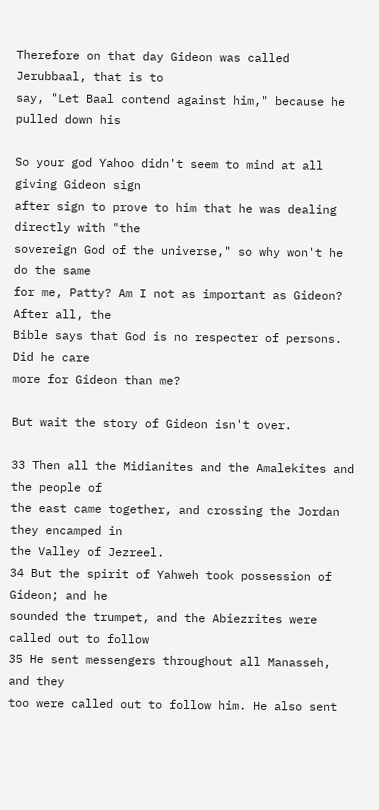Therefore on that day Gideon was called Jerubbaal, that is to
say, "Let Baal contend against him," because he pulled down his

So your god Yahoo didn't seem to mind at all giving Gideon sign
after sign to prove to him that he was dealing directly with "the
sovereign God of the universe," so why won't he do the same
for me, Patty? Am I not as important as Gideon? After all, the
Bible says that God is no respecter of persons. Did he care
more for Gideon than me?

But wait the story of Gideon isn't over.

33 Then all the Midianites and the Amalekites and the people of
the east came together, and crossing the Jordan they encamped in
the Valley of Jezreel.
34 But the spirit of Yahweh took possession of Gideon; and he
sounded the trumpet, and the Abiezrites were called out to follow
35 He sent messengers throughout all Manasseh, and they
too were called out to follow him. He also sent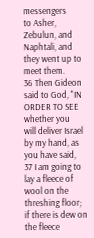messengers
to Asher, Zebulun, and Naphtali, and they went up to meet them.
36 Then Gideon said to God, "IN ORDER TO SEE whether you
will deliver Israel by my hand, as you have said,
37 I am going to lay a fleece of wool on the threshing floor;
if there is dew on the fleece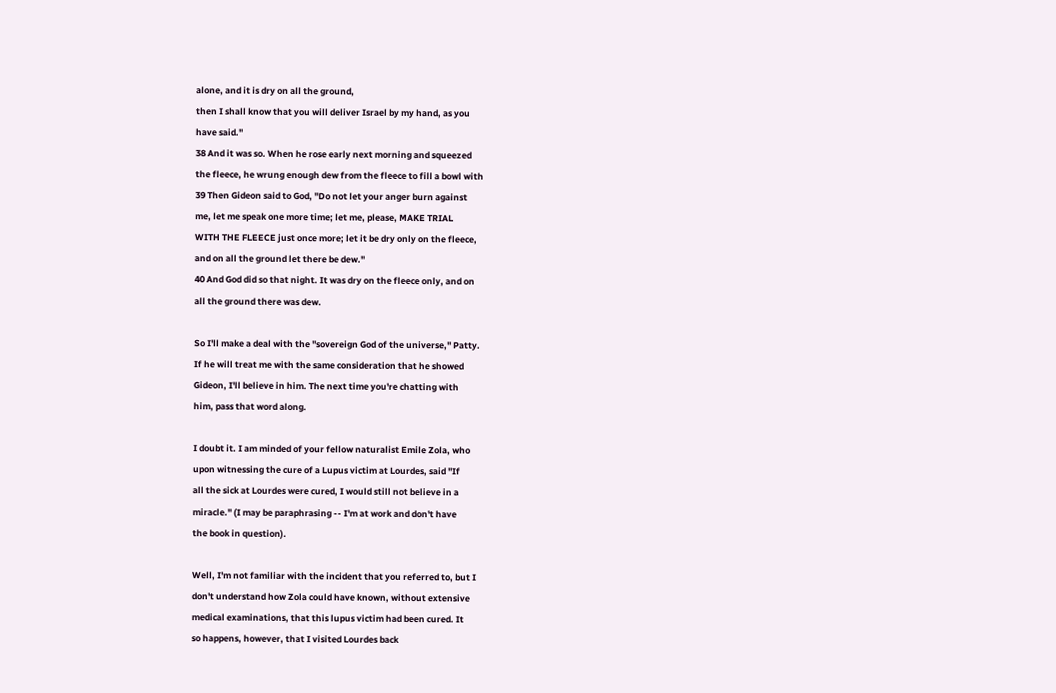alone, and it is dry on all the ground,
then I shall know that you will deliver Israel by my hand, as you
have said."
38 And it was so. When he rose early next morning and squeezed
the fleece, he wrung enough dew from the fleece to fill a bowl with
39 Then Gideon said to God, "Do not let your anger burn against
me, let me speak one more time; let me, please, MAKE TRIAL
WITH THE FLEECE just once more; let it be dry only on the fleece,
and on all the ground let there be dew."
40 And God did so that night. It was dry on the fleece only, and on
all the ground there was dew.

So I'll make a deal with the "sovereign God of the universe," Patty.
If he will treat me with the same consideration that he showed
Gideon, I'll believe in him. The next time you're chatting with
him, pass that word along.

I doubt it. I am minded of your fellow naturalist Emile Zola, who
upon witnessing the cure of a Lupus victim at Lourdes, said "If
all the sick at Lourdes were cured, I would still not believe in a
miracle." (I may be paraphrasing -- I'm at work and don't have
the book in question).

Well, I'm not familiar with the incident that you referred to, but I
don't understand how Zola could have known, without extensive
medical examinations, that this lupus victim had been cured. It
so happens, however, that I visited Lourdes back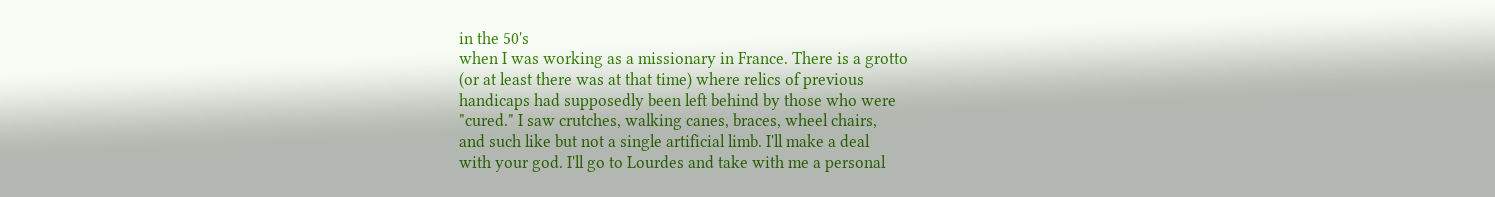in the 50's
when I was working as a missionary in France. There is a grotto
(or at least there was at that time) where relics of previous
handicaps had supposedly been left behind by those who were
"cured." I saw crutches, walking canes, braces, wheel chairs,
and such like but not a single artificial limb. I'll make a deal
with your god. I'll go to Lourdes and take with me a personal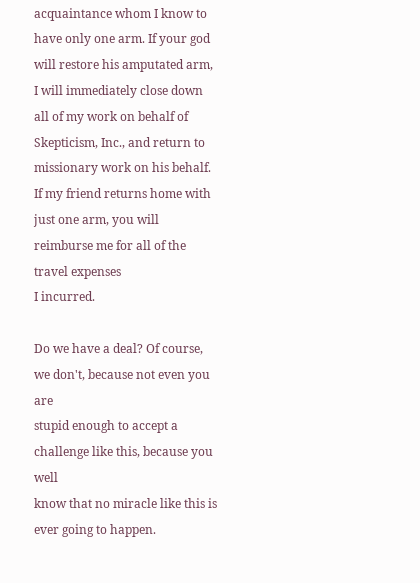acquaintance whom I know to have only one arm. If your god
will restore his amputated arm, I will immediately close down
all of my work on behalf of Skepticism, Inc., and return to
missionary work on his behalf. If my friend returns home with
just one arm, you will reimburse me for all of the travel expenses
I incurred.

Do we have a deal? Of course, we don't, because not even you are
stupid enough to accept a challenge like this, because you well
know that no miracle like this is ever going to happen.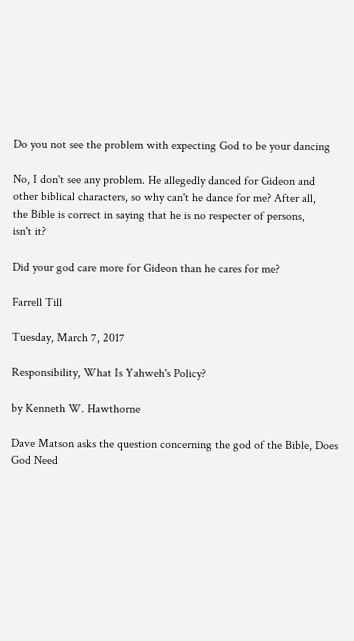Do you not see the problem with expecting God to be your dancing

No, I don't see any problem. He allegedly danced for Gideon and
other biblical characters, so why can't he dance for me? After all,
the Bible is correct in saying that he is no respecter of persons,
isn't it?

Did your god care more for Gideon than he cares for me?

Farrell Till

Tuesday, March 7, 2017

Responsibility, What Is Yahweh's Policy?

by Kenneth W. Hawthorne

Dave Matson asks the question concerning the god of the Bible, Does God Need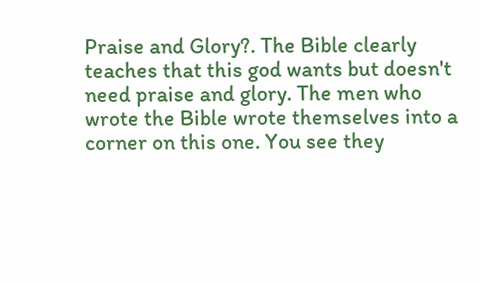Praise and Glory?. The Bible clearly teaches that this god wants but doesn't need praise and glory. The men who wrote the Bible wrote themselves into a corner on this one. You see they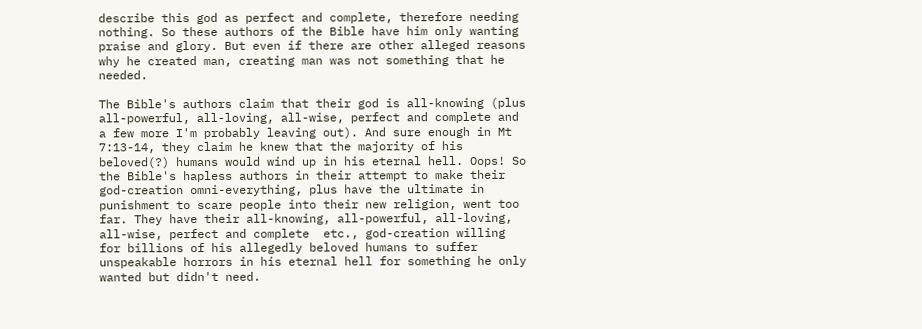describe this god as perfect and complete, therefore needing nothing. So these authors of the Bible have him only wanting praise and glory. But even if there are other alleged reasons why he created man, creating man was not something that he needed.

The Bible's authors claim that their god is all-knowing (plus all-powerful, all-loving, all-wise, perfect and complete and a few more I'm probably leaving out). And sure enough in Mt 7:13-14, they claim he knew that the majority of his beloved(?) humans would wind up in his eternal hell. Oops! So the Bible's hapless authors in their attempt to make their god-creation omni-everything, plus have the ultimate in punishment to scare people into their new religion, went too far. They have their all-knowing, all-powerful, all-loving, all-wise, perfect and complete  etc., god-creation willing for billions of his allegedly beloved humans to suffer unspeakable horrors in his eternal hell for something he only wanted but didn't need.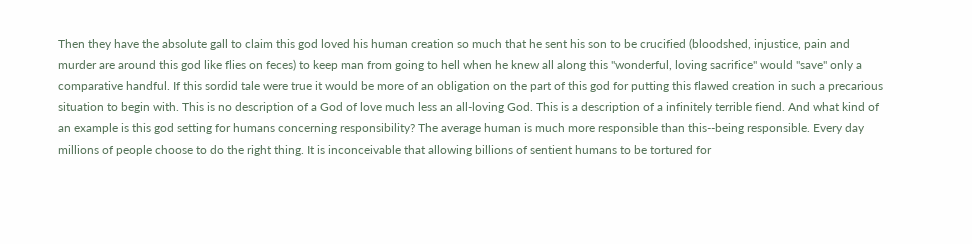Then they have the absolute gall to claim this god loved his human creation so much that he sent his son to be crucified (bloodshed, injustice, pain and murder are around this god like flies on feces) to keep man from going to hell when he knew all along this "wonderful, loving sacrifice" would "save" only a comparative handful. If this sordid tale were true it would be more of an obligation on the part of this god for putting this flawed creation in such a precarious situation to begin with. This is no description of a God of love much less an all-loving God. This is a description of a infinitely terrible fiend. And what kind of an example is this god setting for humans concerning responsibility? The average human is much more responsible than this--being responsible. Every day millions of people choose to do the right thing. It is inconceivable that allowing billions of sentient humans to be tortured for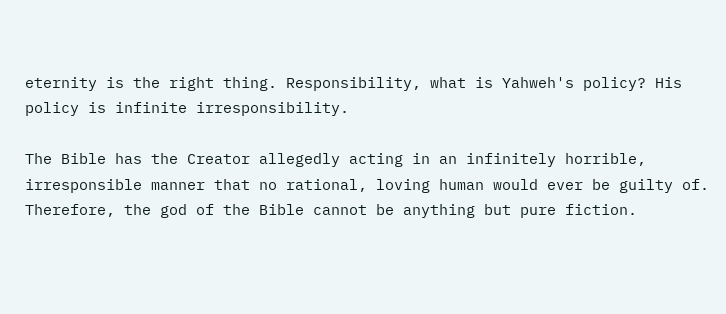eternity is the right thing. Responsibility, what is Yahweh's policy? His policy is infinite irresponsibility.

The Bible has the Creator allegedly acting in an infinitely horrible, irresponsible manner that no rational, loving human would ever be guilty of. Therefore, the god of the Bible cannot be anything but pure fiction.